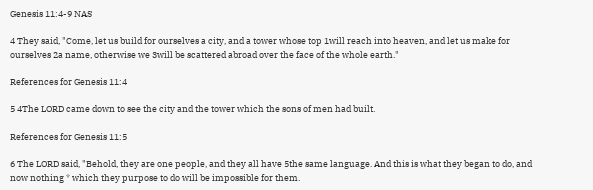Genesis 11:4-9 NAS

4 They said, "Come, let us build for ourselves a city, and a tower whose top 1will reach into heaven, and let us make for ourselves 2a name, otherwise we 3will be scattered abroad over the face of the whole earth."

References for Genesis 11:4

5 4The LORD came down to see the city and the tower which the sons of men had built.

References for Genesis 11:5

6 The LORD said, "Behold, they are one people, and they all have 5the same language. And this is what they began to do, and now nothing * which they purpose to do will be impossible for them.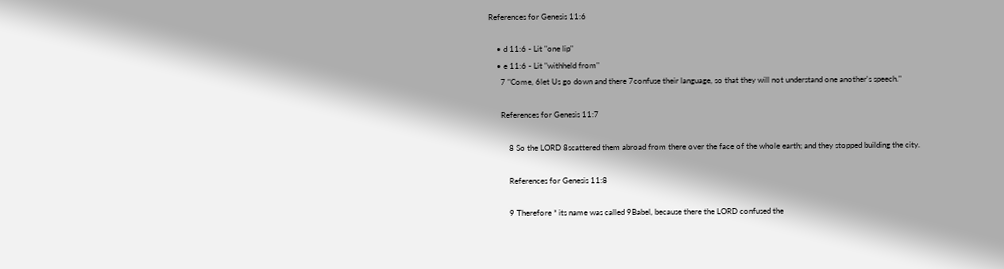References for Genesis 11:6

    • d 11:6 - Lit "one lip"
    • e 11:6 - Lit "withheld from"
      7 "Come, 6let Us go down and there 7confuse their language, so that they will not understand one another's speech."

      References for Genesis 11:7

          8 So the LORD 8scattered them abroad from there over the face of the whole earth; and they stopped building the city.

          References for Genesis 11:8

          9 Therefore * its name was called 9Babel, because there the LORD confused the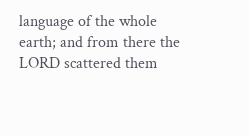language of the whole earth; and from there the LORD scattered them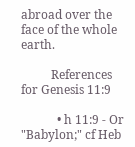abroad over the face of the whole earth.

          References for Genesis 11:9

            • h 11:9 - Or "Babylon;" cf Heb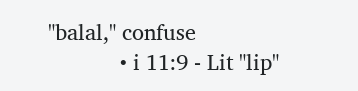"balal," confuse
            • i 11:9 - Lit "lip"